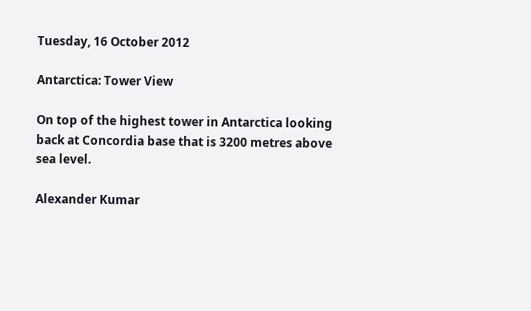Tuesday, 16 October 2012

Antarctica: Tower View

On top of the highest tower in Antarctica looking back at Concordia base that is 3200 metres above sea level.

Alexander Kumar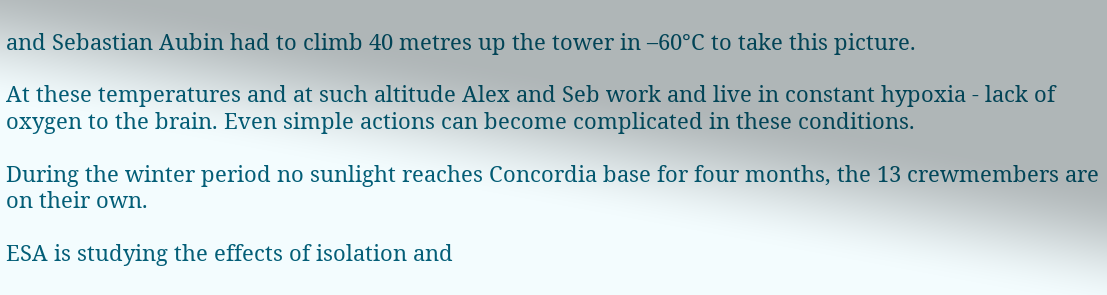and Sebastian Aubin had to climb 40 metres up the tower in –60°C to take this picture.

At these temperatures and at such altitude Alex and Seb work and live in constant hypoxia - lack of oxygen to the brain. Even simple actions can become complicated in these conditions.

During the winter period no sunlight reaches Concordia base for four months, the 13 crewmembers are on their own.

ESA is studying the effects of isolation and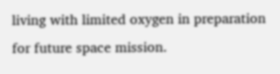living with limited oxygen in preparation for future space mission.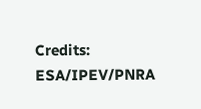Credits: ESA/IPEV/PNRA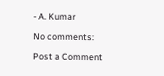- A. Kumar

No comments:

Post a Comment